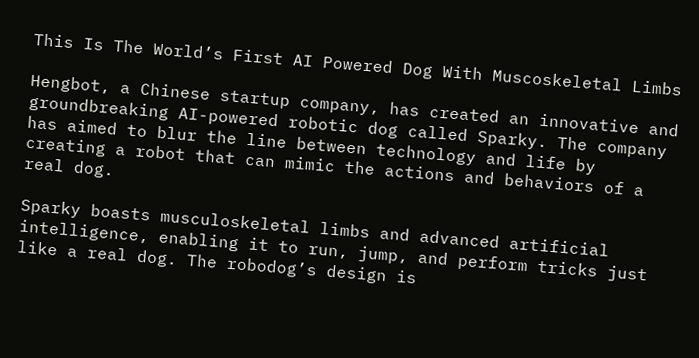This Is The World’s First AI Powered Dog With Muscoskeletal Limbs

Hengbot, a Chinese startup company, has created an innovative and groundbreaking AI-powered robotic dog called Sparky. The company has aimed to blur the line between technology and life by creating a robot that can mimic the actions and behaviors of a real dog.

Sparky boasts musculoskeletal limbs and advanced artificial intelligence, enabling it to run, jump, and perform tricks just like a real dog. The robodog’s design is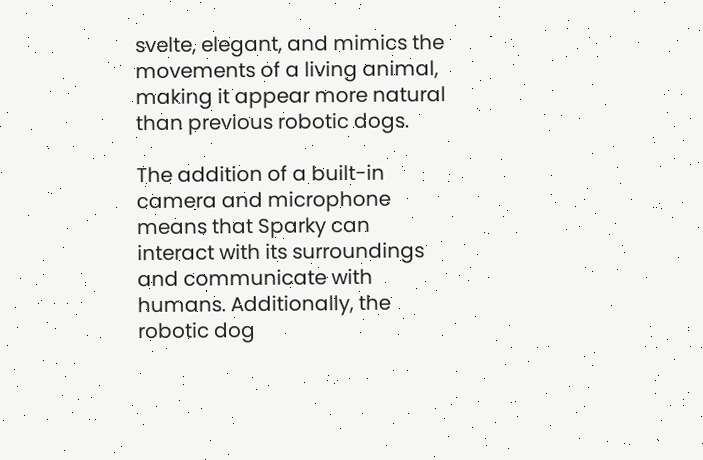svelte, elegant, and mimics the movements of a living animal, making it appear more natural than previous robotic dogs.

The addition of a built-in camera and microphone means that Sparky can interact with its surroundings and communicate with humans. Additionally, the robotic dog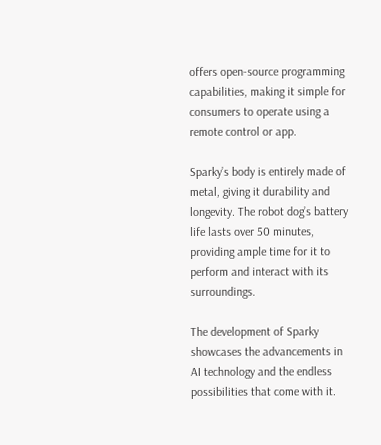offers open-source programming capabilities, making it simple for consumers to operate using a remote control or app.

Sparky’s body is entirely made of metal, giving it durability and longevity. The robot dog’s battery life lasts over 50 minutes, providing ample time for it to perform and interact with its surroundings.

The development of Sparky showcases the advancements in AI technology and the endless possibilities that come with it.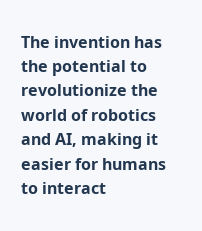The invention has the potential to revolutionize the world of robotics and AI, making it easier for humans to interact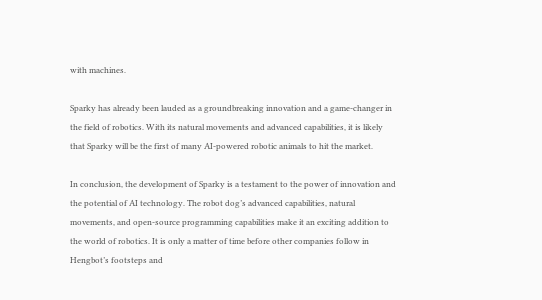with machines.

Sparky has already been lauded as a groundbreaking innovation and a game-changer in the field of robotics. With its natural movements and advanced capabilities, it is likely that Sparky will be the first of many AI-powered robotic animals to hit the market.

In conclusion, the development of Sparky is a testament to the power of innovation and the potential of AI technology. The robot dog’s advanced capabilities, natural movements, and open-source programming capabilities make it an exciting addition to the world of robotics. It is only a matter of time before other companies follow in Hengbot’s footsteps and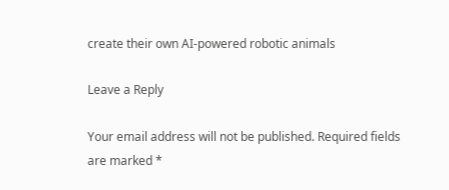create their own AI-powered robotic animals

Leave a Reply

Your email address will not be published. Required fields are marked *